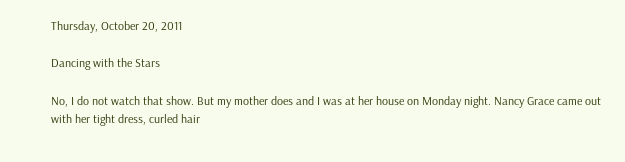Thursday, October 20, 2011

Dancing with the Stars

No, I do not watch that show. But my mother does and I was at her house on Monday night. Nancy Grace came out with her tight dress, curled hair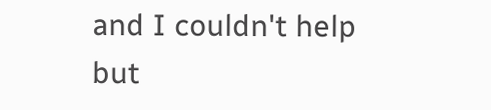and I couldn't help but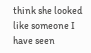think she looked like someone I have seen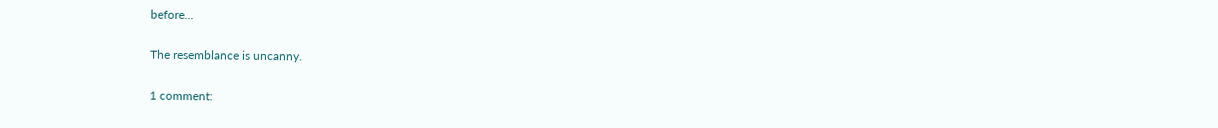before...

The resemblance is uncanny.

1 comment: